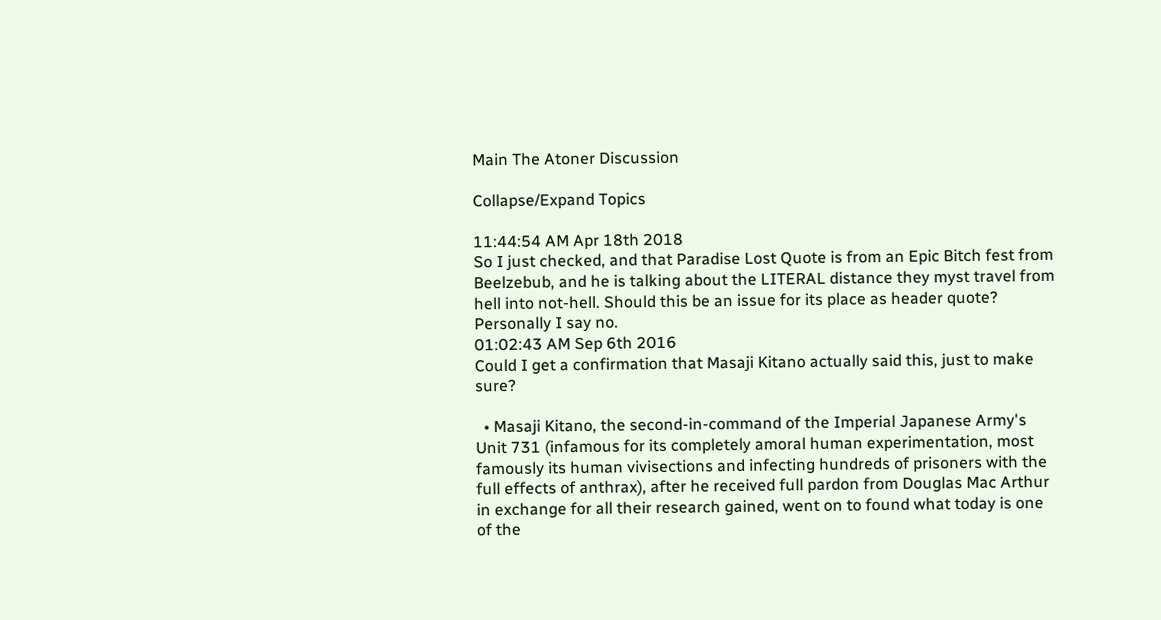Main The Atoner Discussion

Collapse/Expand Topics

11:44:54 AM Apr 18th 2018
So I just checked, and that Paradise Lost Quote is from an Epic Bitch fest from Beelzebub, and he is talking about the LITERAL distance they myst travel from hell into not-hell. Should this be an issue for its place as header quote? Personally I say no.
01:02:43 AM Sep 6th 2016
Could I get a confirmation that Masaji Kitano actually said this, just to make sure?

  • Masaji Kitano, the second-in-command of the Imperial Japanese Army's Unit 731 (infamous for its completely amoral human experimentation, most famously its human vivisections and infecting hundreds of prisoners with the full effects of anthrax), after he received full pardon from Douglas Mac Arthur in exchange for all their research gained, went on to found what today is one of the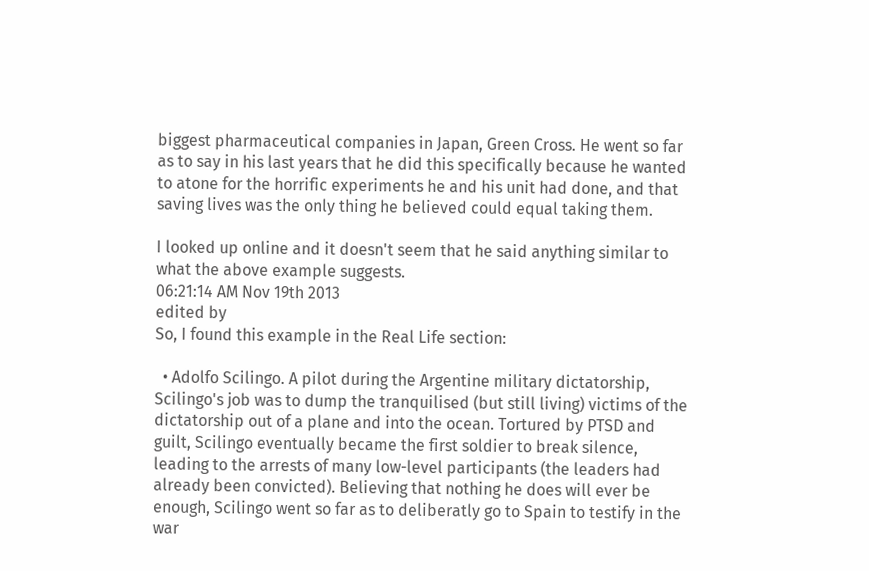biggest pharmaceutical companies in Japan, Green Cross. He went so far as to say in his last years that he did this specifically because he wanted to atone for the horrific experiments he and his unit had done, and that saving lives was the only thing he believed could equal taking them.

I looked up online and it doesn't seem that he said anything similar to what the above example suggests.
06:21:14 AM Nov 19th 2013
edited by
So, I found this example in the Real Life section:

  • Adolfo Scilingo. A pilot during the Argentine military dictatorship, Scilingo's job was to dump the tranquilised (but still living) victims of the dictatorship out of a plane and into the ocean. Tortured by PTSD and guilt, Scilingo eventually became the first soldier to break silence, leading to the arrests of many low-level participants (the leaders had already been convicted). Believing that nothing he does will ever be enough, Scilingo went so far as to deliberatly go to Spain to testify in the war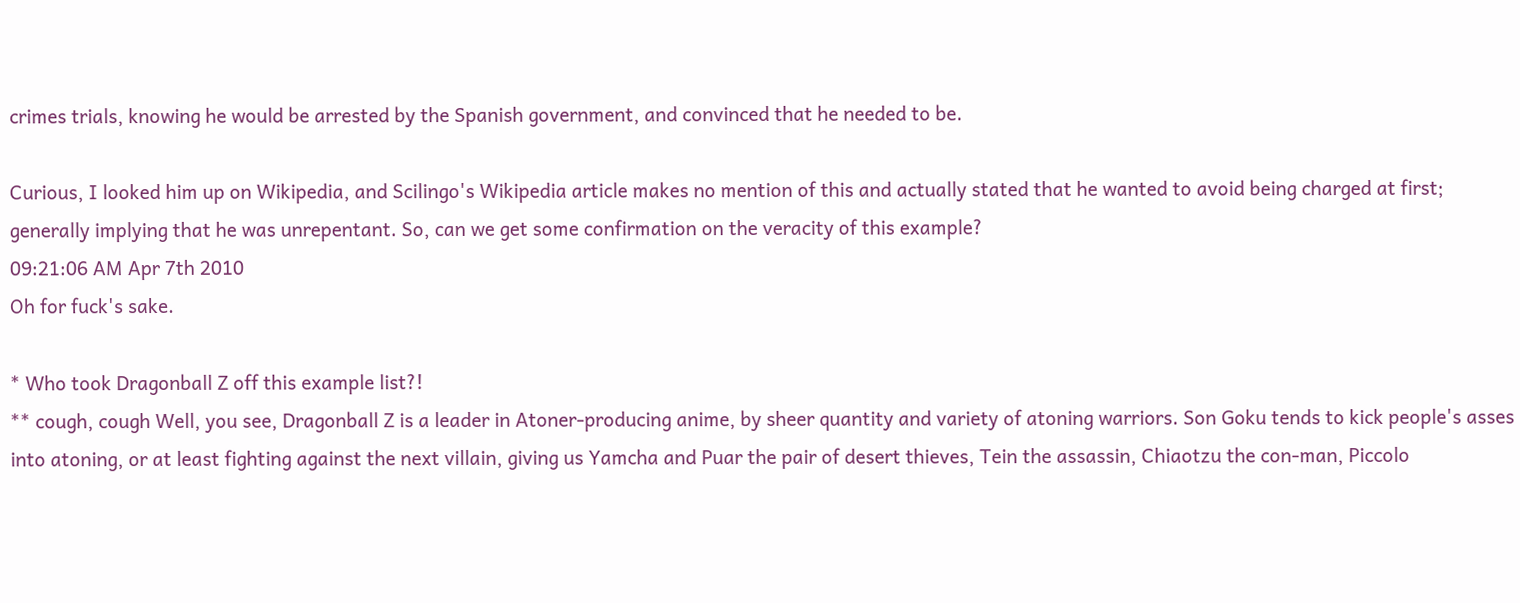crimes trials, knowing he would be arrested by the Spanish government, and convinced that he needed to be.

Curious, I looked him up on Wikipedia, and Scilingo's Wikipedia article makes no mention of this and actually stated that he wanted to avoid being charged at first; generally implying that he was unrepentant. So, can we get some confirmation on the veracity of this example?
09:21:06 AM Apr 7th 2010
Oh for fuck's sake.

* Who took Dragonball Z off this example list?!
** cough, cough Well, you see, Dragonball Z is a leader in Atoner-producing anime, by sheer quantity and variety of atoning warriors. Son Goku tends to kick people's asses into atoning, or at least fighting against the next villain, giving us Yamcha and Puar the pair of desert thieves, Tein the assassin, Chiaotzu the con-man, Piccolo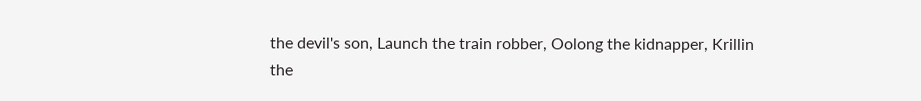the devil's son, Launch the train robber, Oolong the kidnapper, Krillin the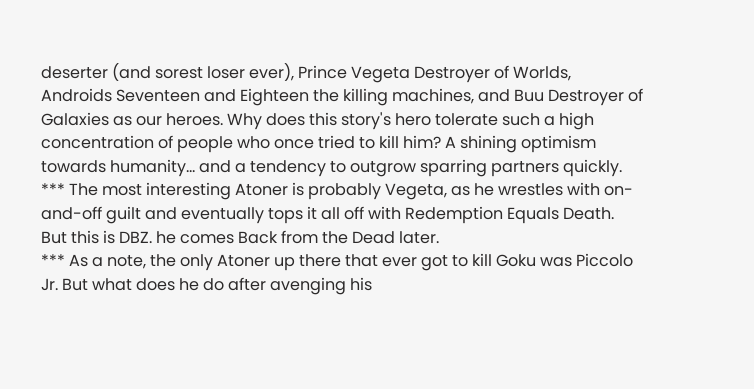deserter (and sorest loser ever), Prince Vegeta Destroyer of Worlds, Androids Seventeen and Eighteen the killing machines, and Buu Destroyer of Galaxies as our heroes. Why does this story's hero tolerate such a high concentration of people who once tried to kill him? A shining optimism towards humanity... and a tendency to outgrow sparring partners quickly.
*** The most interesting Atoner is probably Vegeta, as he wrestles with on-and-off guilt and eventually tops it all off with Redemption Equals Death. But this is DBZ. he comes Back from the Dead later.
*** As a note, the only Atoner up there that ever got to kill Goku was Piccolo Jr. But what does he do after avenging his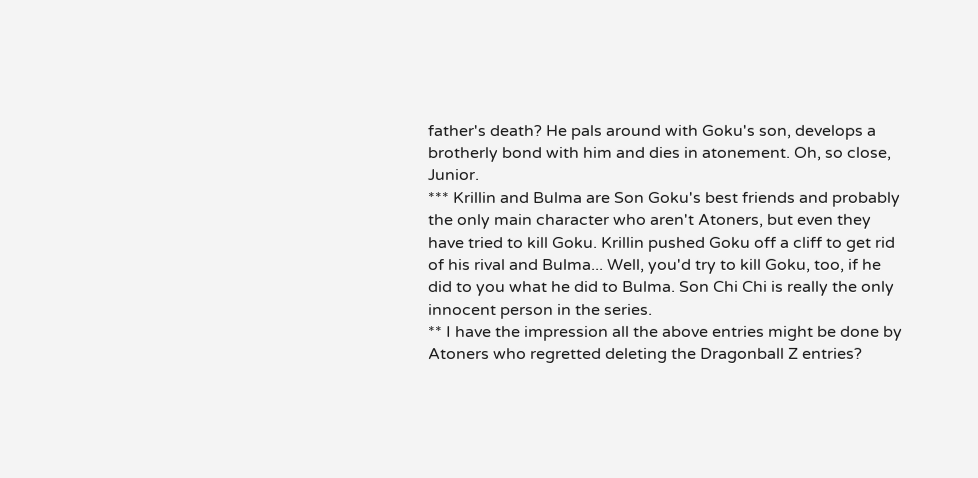father's death? He pals around with Goku's son, develops a brotherly bond with him and dies in atonement. Oh, so close, Junior.
*** Krillin and Bulma are Son Goku's best friends and probably the only main character who aren't Atoners, but even they have tried to kill Goku. Krillin pushed Goku off a cliff to get rid of his rival and Bulma... Well, you'd try to kill Goku, too, if he did to you what he did to Bulma. Son Chi Chi is really the only innocent person in the series.
** I have the impression all the above entries might be done by Atoners who regretted deleting the Dragonball Z entries?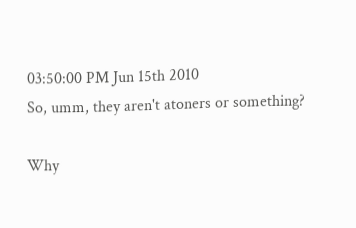03:50:00 PM Jun 15th 2010
So, umm, they aren't atoners or something?

Why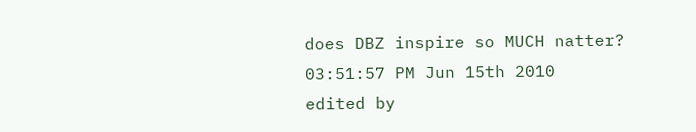does DBZ inspire so MUCH natter?
03:51:57 PM Jun 15th 2010
edited by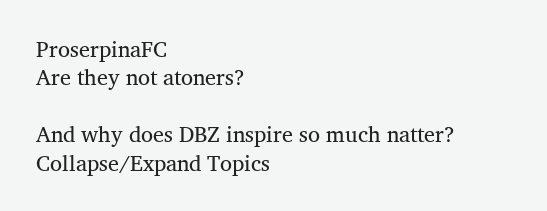ProserpinaFC
Are they not atoners?

And why does DBZ inspire so much natter?
Collapse/Expand Topics